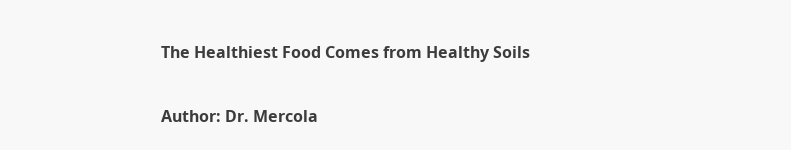The Healthiest Food Comes from Healthy Soils

Author: Dr. Mercola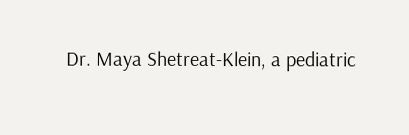Dr. Maya Shetreat-Klein, a pediatric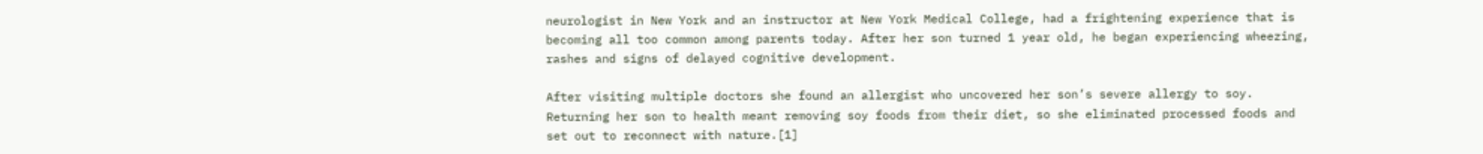neurologist in New York and an instructor at New York Medical College, had a frightening experience that is becoming all too common among parents today. After her son turned 1 year old, he began experiencing wheezing, rashes and signs of delayed cognitive development.

After visiting multiple doctors she found an allergist who uncovered her son’s severe allergy to soy. Returning her son to health meant removing soy foods from their diet, so she eliminated processed foods and set out to reconnect with nature.[1]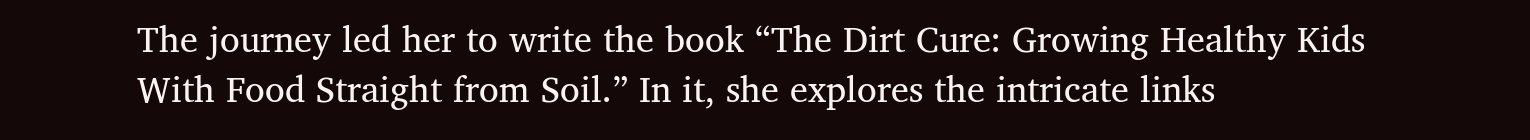The journey led her to write the book “The Dirt Cure: Growing Healthy Kids With Food Straight from Soil.” In it, she explores the intricate links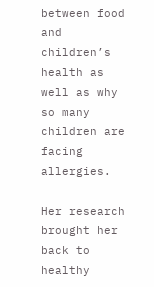between food and children’s health as well as why so many children are facing allergies.

Her research brought her back to healthy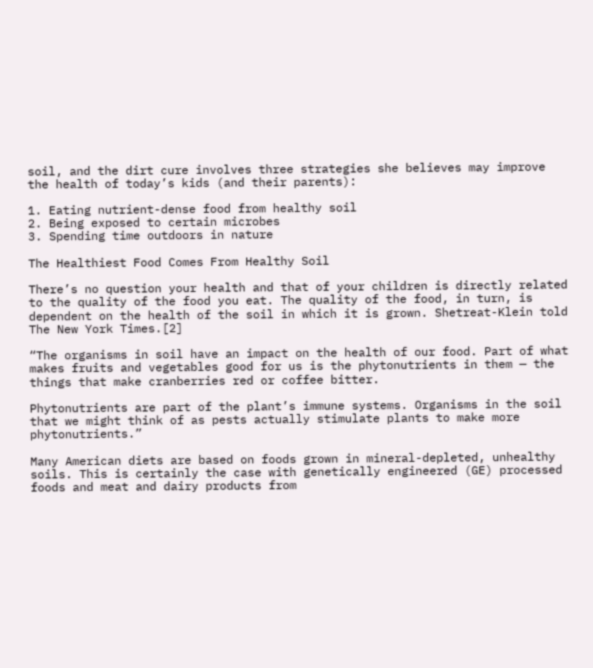soil, and the dirt cure involves three strategies she believes may improve the health of today’s kids (and their parents):

1. Eating nutrient-dense food from healthy soil
2. Being exposed to certain microbes
3. Spending time outdoors in nature

The Healthiest Food Comes From Healthy Soil

There’s no question your health and that of your children is directly related to the quality of the food you eat. The quality of the food, in turn, is dependent on the health of the soil in which it is grown. Shetreat-Klein told The New York Times.[2]

“The organisms in soil have an impact on the health of our food. Part of what makes fruits and vegetables good for us is the phytonutrients in them — the things that make cranberries red or coffee bitter.

Phytonutrients are part of the plant’s immune systems. Organisms in the soil that we might think of as pests actually stimulate plants to make more phytonutrients.”

Many American diets are based on foods grown in mineral-depleted, unhealthy soils. This is certainly the case with genetically engineered (GE) processed foods and meat and dairy products from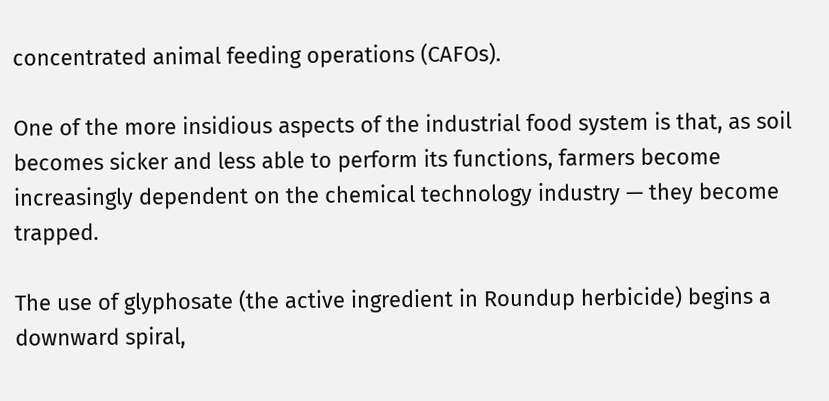concentrated animal feeding operations (CAFOs).

One of the more insidious aspects of the industrial food system is that, as soil becomes sicker and less able to perform its functions, farmers become increasingly dependent on the chemical technology industry — they become trapped.

The use of glyphosate (the active ingredient in Roundup herbicide) begins a downward spiral,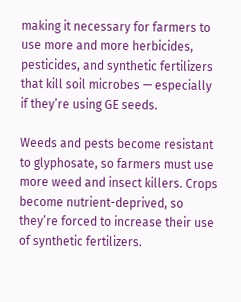making it necessary for farmers to use more and more herbicides, pesticides, and synthetic fertilizers that kill soil microbes — especially if they’re using GE seeds.

Weeds and pests become resistant to glyphosate, so farmers must use more weed and insect killers. Crops become nutrient-deprived, so they’re forced to increase their use of synthetic fertilizers.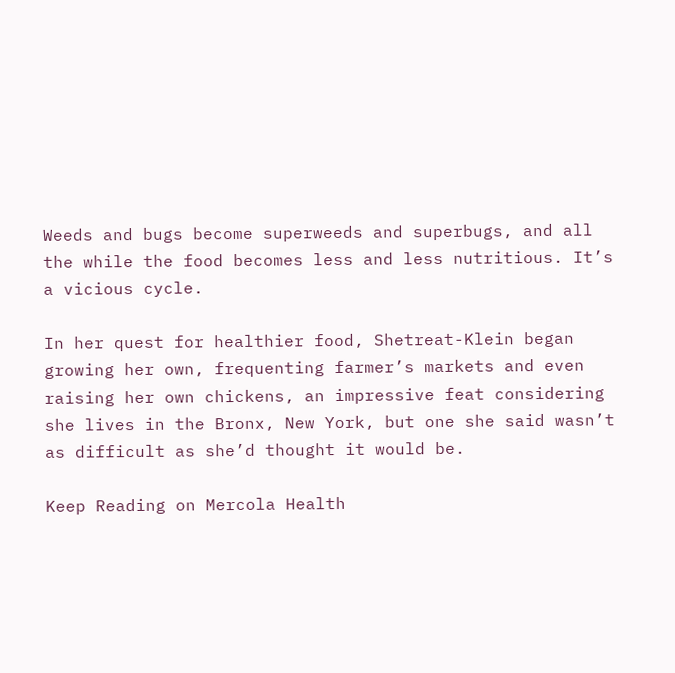Weeds and bugs become superweeds and superbugs, and all the while the food becomes less and less nutritious. It’s a vicious cycle.

In her quest for healthier food, Shetreat-Klein began growing her own, frequenting farmer’s markets and even raising her own chickens, an impressive feat considering she lives in the Bronx, New York, but one she said wasn’t as difficult as she’d thought it would be.

Keep Reading on Mercola Health